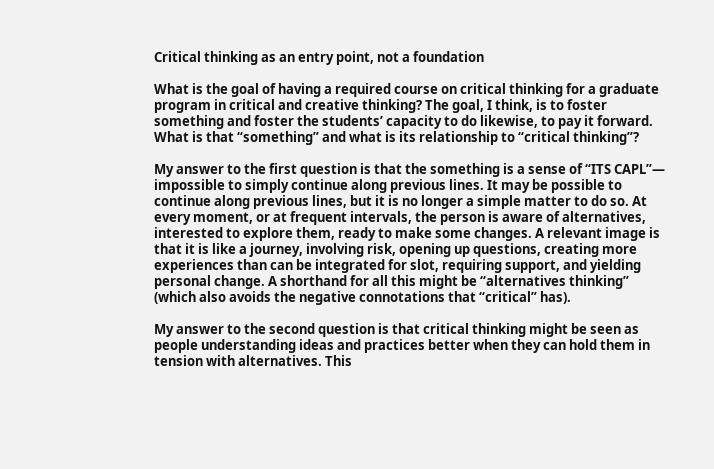Critical thinking as an entry point, not a foundation

What is the goal of having a required course on critical thinking for a graduate program in critical and creative thinking? The goal, I think, is to foster something and foster the students’ capacity to do likewise, to pay it forward. What is that “something” and what is its relationship to “critical thinking”?

My answer to the first question is that the something is a sense of “ITS CAPL”— impossible to simply continue along previous lines. It may be possible to continue along previous lines, but it is no longer a simple matter to do so. At every moment, or at frequent intervals, the person is aware of alternatives, interested to explore them, ready to make some changes. A relevant image is that it is like a journey, involving risk, opening up questions, creating more experiences than can be integrated for slot, requiring support, and yielding personal change. A shorthand for all this might be “alternatives thinking” (which also avoids the negative connotations that “critical” has).

My answer to the second question is that critical thinking might be seen as people understanding ideas and practices better when they can hold them in tension with alternatives. This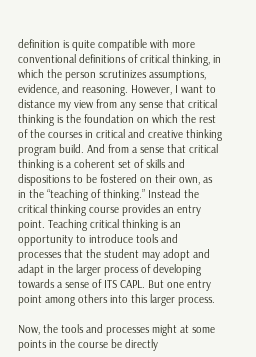definition is quite compatible with more conventional definitions of critical thinking, in which the person scrutinizes assumptions, evidence, and reasoning. However, I want to distance my view from any sense that critical thinking is the foundation on which the rest of the courses in critical and creative thinking program build. And from a sense that critical thinking is a coherent set of skills and dispositions to be fostered on their own, as in the “teaching of thinking.” Instead the critical thinking course provides an entry point. Teaching critical thinking is an opportunity to introduce tools and processes that the student may adopt and adapt in the larger process of developing towards a sense of ITS CAPL. But one entry point among others into this larger process.

Now, the tools and processes might at some points in the course be directly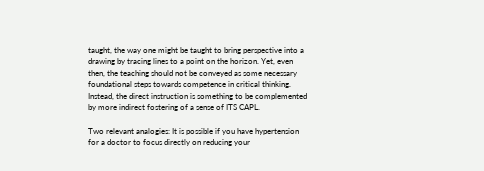taught, the way one might be taught to bring perspective into a drawing by tracing lines to a point on the horizon. Yet, even then, the teaching should not be conveyed as some necessary foundational steps towards competence in critical thinking. Instead, the direct instruction is something to be complemented by more indirect fostering of a sense of ITS CAPL.

Two relevant analogies: It is possible if you have hypertension for a doctor to focus directly on reducing your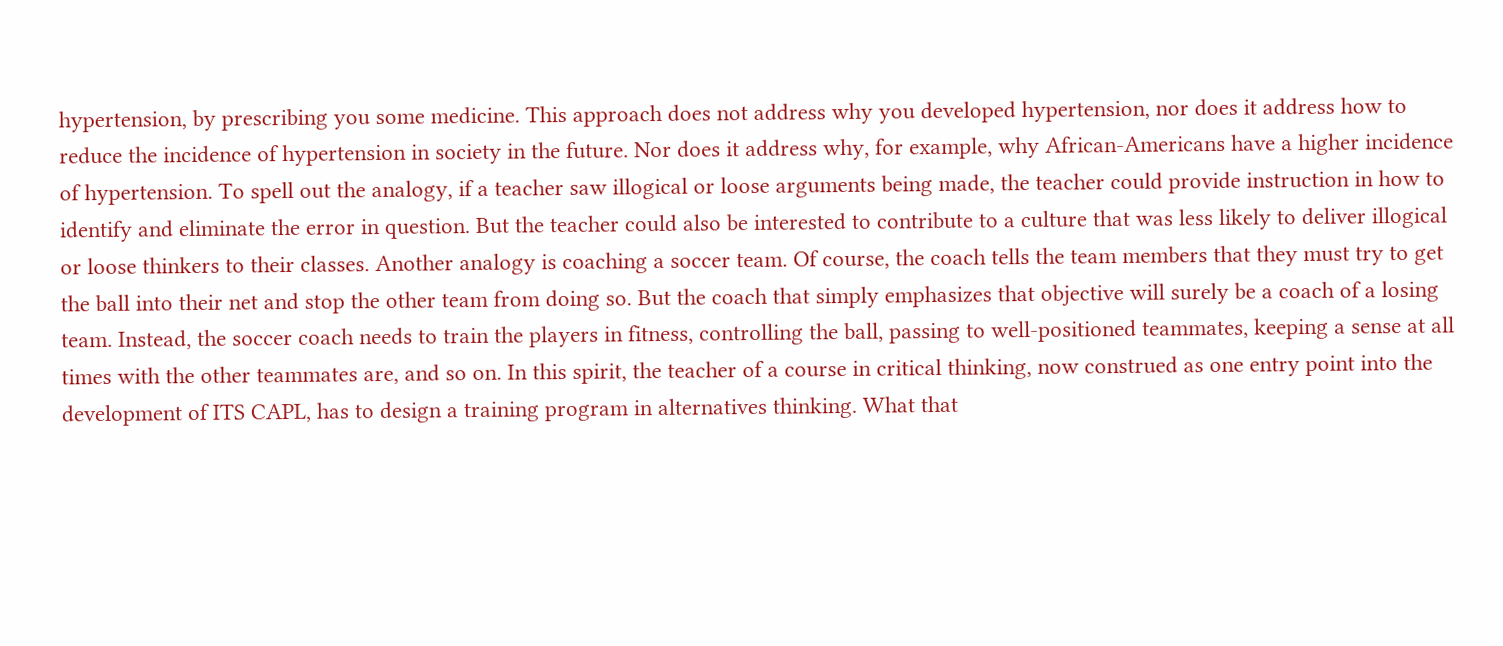hypertension, by prescribing you some medicine. This approach does not address why you developed hypertension, nor does it address how to reduce the incidence of hypertension in society in the future. Nor does it address why, for example, why African-Americans have a higher incidence of hypertension. To spell out the analogy, if a teacher saw illogical or loose arguments being made, the teacher could provide instruction in how to identify and eliminate the error in question. But the teacher could also be interested to contribute to a culture that was less likely to deliver illogical or loose thinkers to their classes. Another analogy is coaching a soccer team. Of course, the coach tells the team members that they must try to get the ball into their net and stop the other team from doing so. But the coach that simply emphasizes that objective will surely be a coach of a losing team. Instead, the soccer coach needs to train the players in fitness, controlling the ball, passing to well-positioned teammates, keeping a sense at all times with the other teammates are, and so on. In this spirit, the teacher of a course in critical thinking, now construed as one entry point into the development of ITS CAPL, has to design a training program in alternatives thinking. What that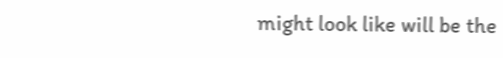might look like will be the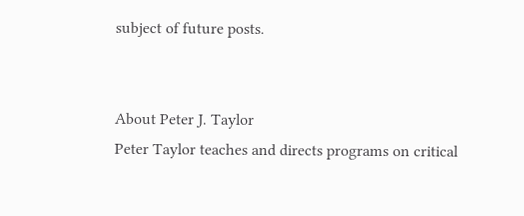subject of future posts.


About Peter J. Taylor
Peter Taylor teaches and directs programs on critical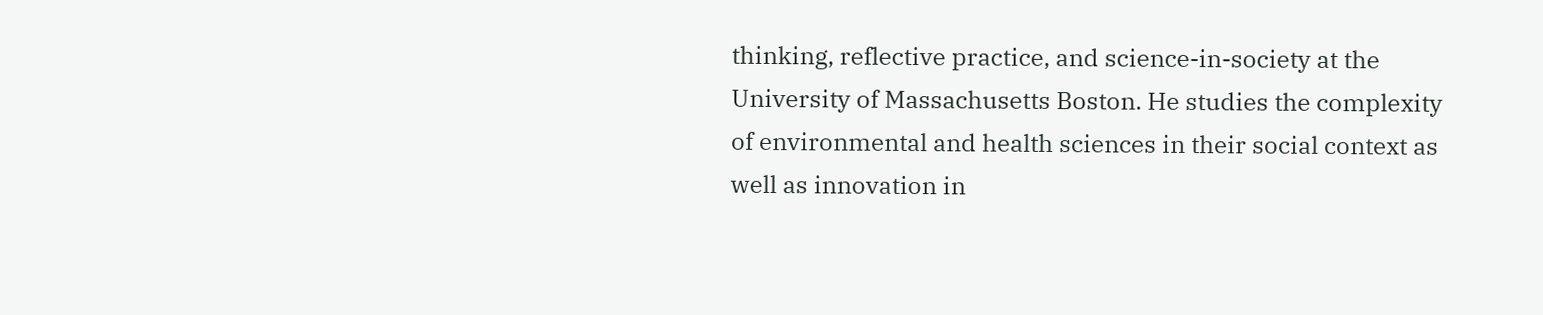thinking, reflective practice, and science-in-society at the University of Massachusetts Boston. He studies the complexity of environmental and health sciences in their social context as well as innovation in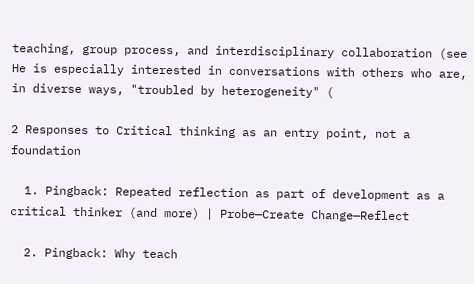teaching, group process, and interdisciplinary collaboration (see He is especially interested in conversations with others who are, in diverse ways, "troubled by heterogeneity" (

2 Responses to Critical thinking as an entry point, not a foundation

  1. Pingback: Repeated reflection as part of development as a critical thinker (and more) | Probe—Create Change—Reflect

  2. Pingback: Why teach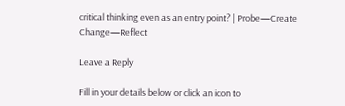critical thinking even as an entry point? | Probe—Create Change—Reflect

Leave a Reply

Fill in your details below or click an icon to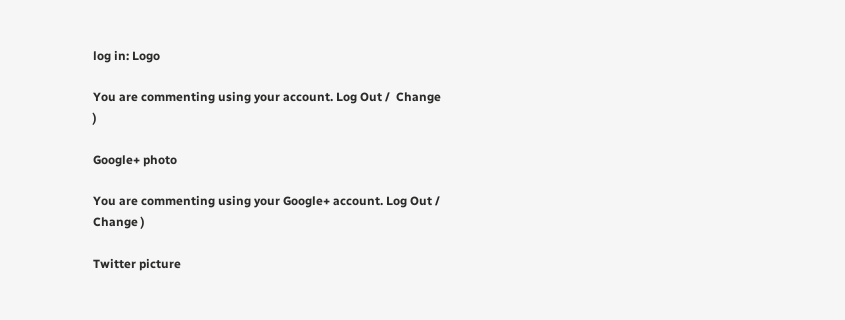log in: Logo

You are commenting using your account. Log Out /  Change )

Google+ photo

You are commenting using your Google+ account. Log Out /  Change )

Twitter picture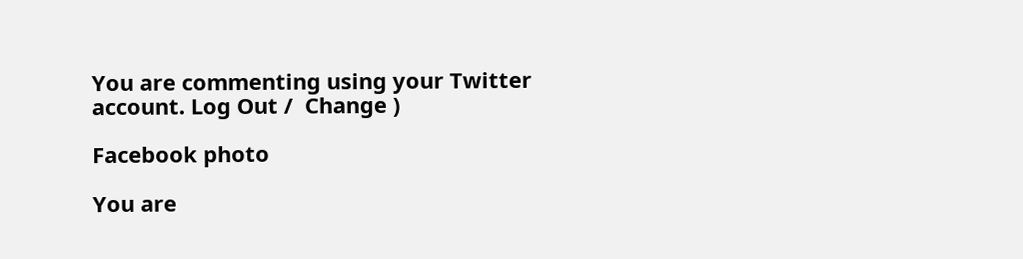You are commenting using your Twitter account. Log Out /  Change )

Facebook photo

You are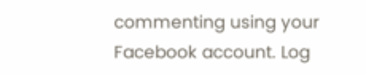commenting using your Facebook account. Log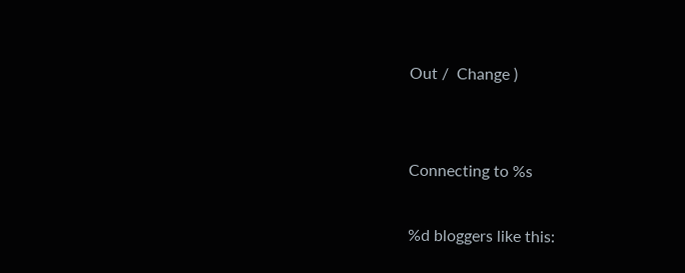Out /  Change )


Connecting to %s

%d bloggers like this: